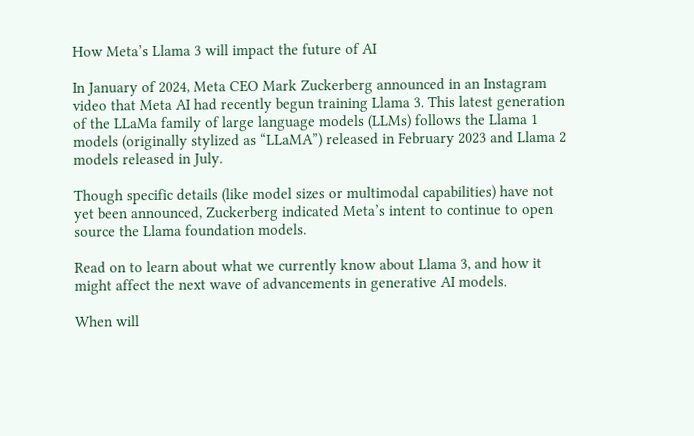How Meta’s Llama 3 will impact the future of AI

In January of 2024, Meta CEO Mark Zuckerberg announced in an Instagram video that Meta AI had recently begun training Llama 3. This latest generation of the LLaMa family of large language models (LLMs) follows the Llama 1 models (originally stylized as “LLaMA”) released in February 2023 and Llama 2 models released in July.

Though specific details (like model sizes or multimodal capabilities) have not yet been announced, Zuckerberg indicated Meta’s intent to continue to open source the Llama foundation models.

Read on to learn about what we currently know about Llama 3, and how it might affect the next wave of advancements in generative AI models.

When will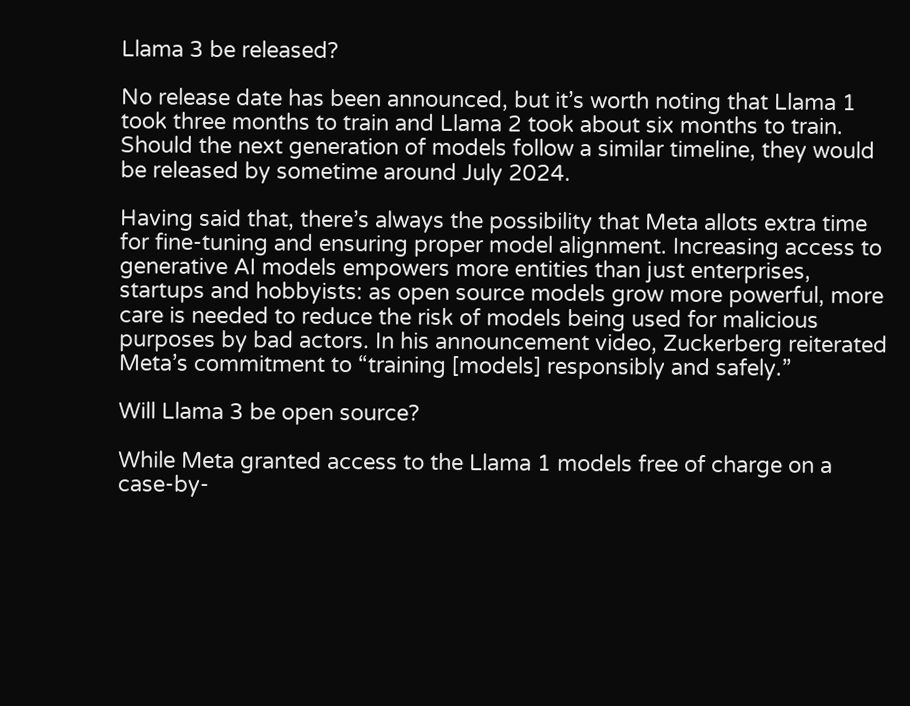Llama 3 be released?

No release date has been announced, but it’s worth noting that Llama 1 took three months to train and Llama 2 took about six months to train. Should the next generation of models follow a similar timeline, they would be released by sometime around July 2024.

Having said that, there’s always the possibility that Meta allots extra time for fine-tuning and ensuring proper model alignment. Increasing access to generative AI models empowers more entities than just enterprises, startups and hobbyists: as open source models grow more powerful, more care is needed to reduce the risk of models being used for malicious purposes by bad actors. In his announcement video, Zuckerberg reiterated Meta’s commitment to “training [models] responsibly and safely.”

Will Llama 3 be open source?

While Meta granted access to the Llama 1 models free of charge on a case-by-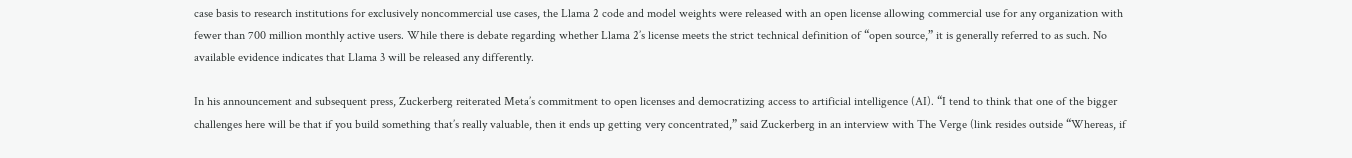case basis to research institutions for exclusively noncommercial use cases, the Llama 2 code and model weights were released with an open license allowing commercial use for any organization with fewer than 700 million monthly active users. While there is debate regarding whether Llama 2’s license meets the strict technical definition of “open source,” it is generally referred to as such. No available evidence indicates that Llama 3 will be released any differently.

In his announcement and subsequent press, Zuckerberg reiterated Meta’s commitment to open licenses and democratizing access to artificial intelligence (AI). “I tend to think that one of the bigger challenges here will be that if you build something that’s really valuable, then it ends up getting very concentrated,” said Zuckerberg in an interview with The Verge (link resides outside “Whereas, if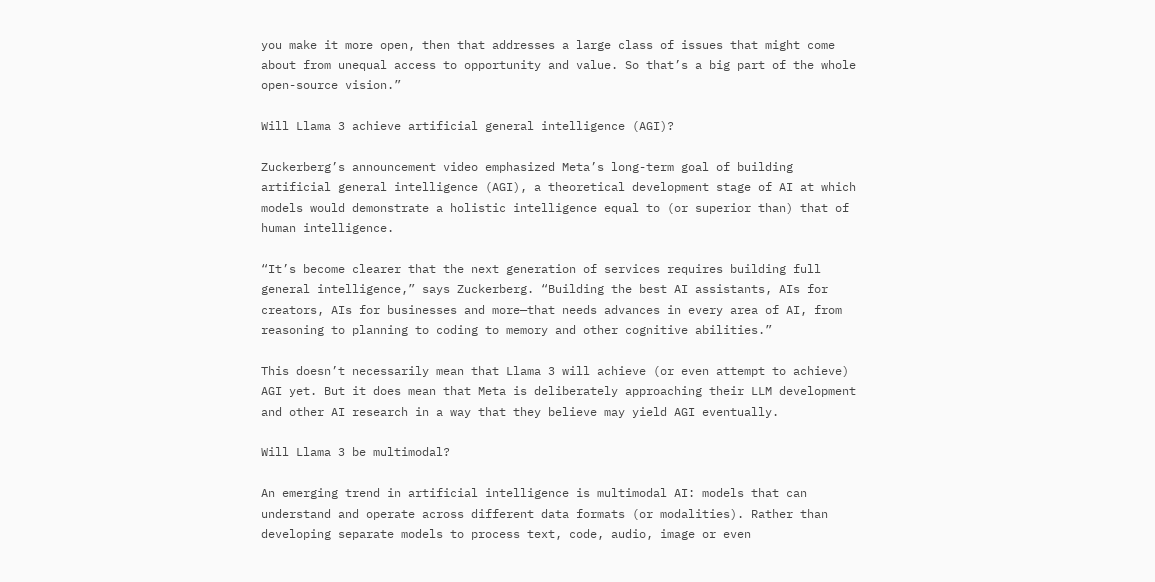you make it more open, then that addresses a large class of issues that might come about from unequal access to opportunity and value. So that’s a big part of the whole open-source vision.”

Will Llama 3 achieve artificial general intelligence (AGI)?

Zuckerberg’s announcement video emphasized Meta’s long-term goal of building artificial general intelligence (AGI), a theoretical development stage of AI at which models would demonstrate a holistic intelligence equal to (or superior than) that of human intelligence.

“It’s become clearer that the next generation of services requires building full general intelligence,” says Zuckerberg. “Building the best AI assistants, AIs for creators, AIs for businesses and more—that needs advances in every area of AI, from reasoning to planning to coding to memory and other cognitive abilities.”

This doesn’t necessarily mean that Llama 3 will achieve (or even attempt to achieve) AGI yet. But it does mean that Meta is deliberately approaching their LLM development and other AI research in a way that they believe may yield AGI eventually.

Will Llama 3 be multimodal?

An emerging trend in artificial intelligence is multimodal AI: models that can understand and operate across different data formats (or modalities). Rather than developing separate models to process text, code, audio, image or even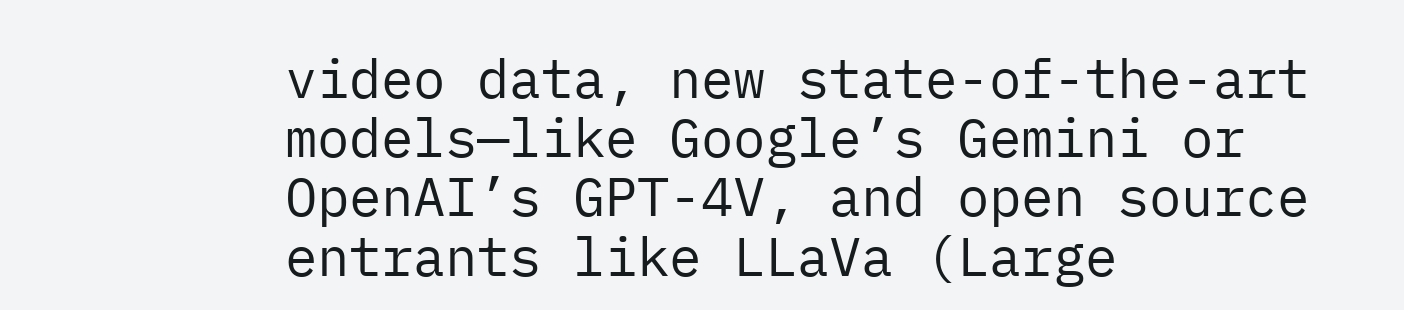video data, new state-of-the-art models—like Google’s Gemini or OpenAI’s GPT-4V, and open source entrants like LLaVa (Large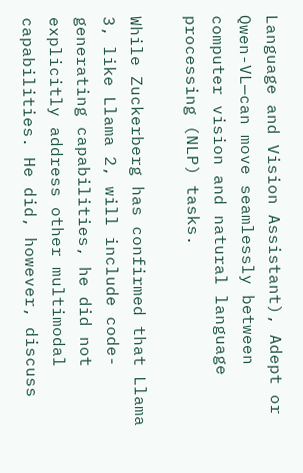Language and Vision Assistant), Adept or Qwen-VL—can move seamlessly between computer vision and natural language processing (NLP) tasks.

While Zuckerberg has confirmed that Llama 3, like Llama 2, will include code-generating capabilities, he did not explicitly address other multimodal capabilities. He did, however, discuss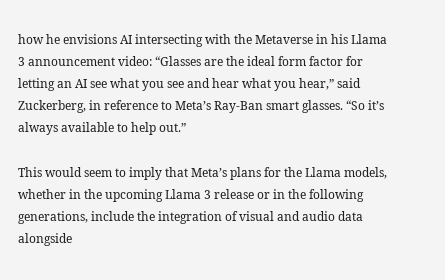how he envisions AI intersecting with the Metaverse in his Llama 3 announcement video: “Glasses are the ideal form factor for letting an AI see what you see and hear what you hear,” said Zuckerberg, in reference to Meta’s Ray-Ban smart glasses. “So it’s always available to help out.”

This would seem to imply that Meta’s plans for the Llama models, whether in the upcoming Llama 3 release or in the following generations, include the integration of visual and audio data alongside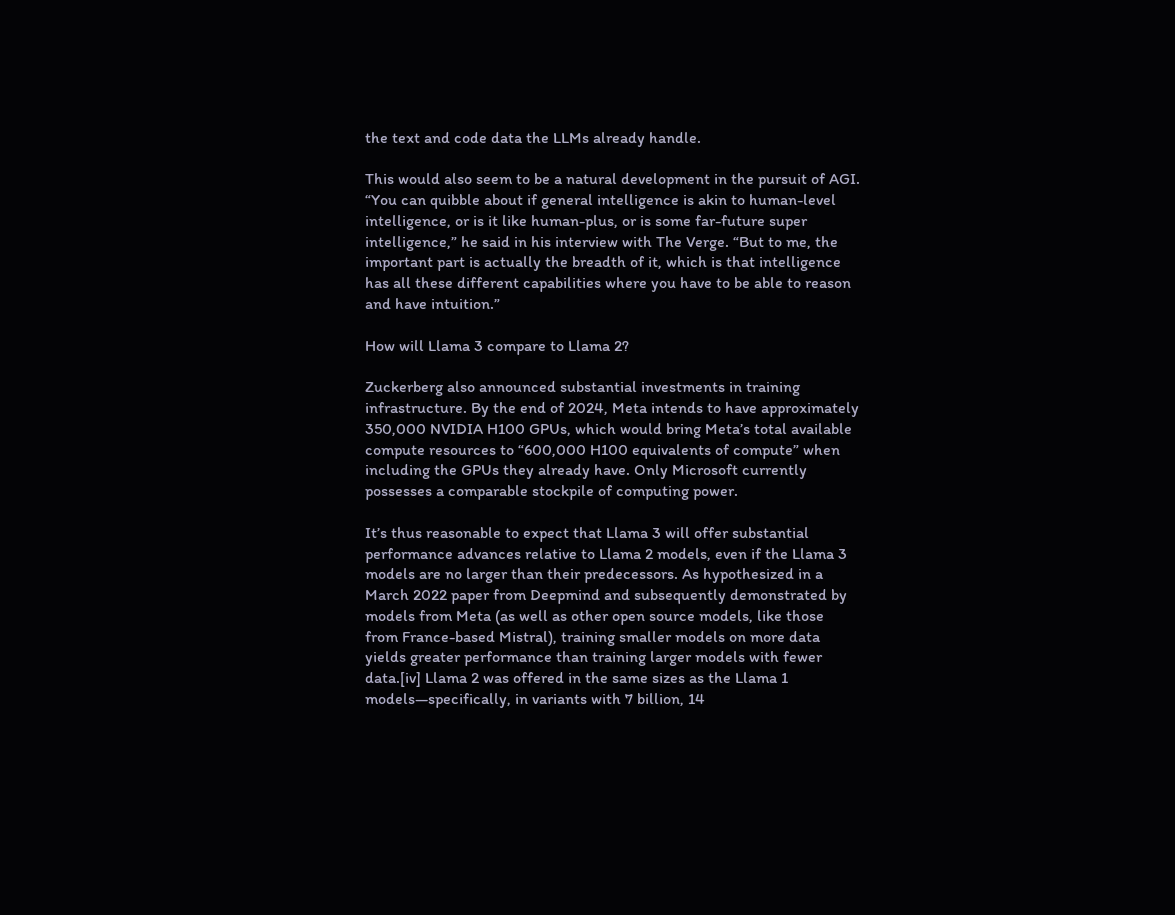the text and code data the LLMs already handle.

This would also seem to be a natural development in the pursuit of AGI. “You can quibble about if general intelligence is akin to human-level intelligence, or is it like human-plus, or is some far-future super intelligence,” he said in his interview with The Verge. “But to me, the important part is actually the breadth of it, which is that intelligence has all these different capabilities where you have to be able to reason and have intuition.”

How will Llama 3 compare to Llama 2?

Zuckerberg also announced substantial investments in training infrastructure. By the end of 2024, Meta intends to have approximately 350,000 NVIDIA H100 GPUs, which would bring Meta’s total available compute resources to “600,000 H100 equivalents of compute” when including the GPUs they already have. Only Microsoft currently possesses a comparable stockpile of computing power.

It’s thus reasonable to expect that Llama 3 will offer substantial performance advances relative to Llama 2 models, even if the Llama 3 models are no larger than their predecessors. As hypothesized in a March 2022 paper from Deepmind and subsequently demonstrated by models from Meta (as well as other open source models, like those from France-based Mistral), training smaller models on more data yields greater performance than training larger models with fewer data.[iv] Llama 2 was offered in the same sizes as the Llama 1 models—specifically, in variants with 7 billion, 14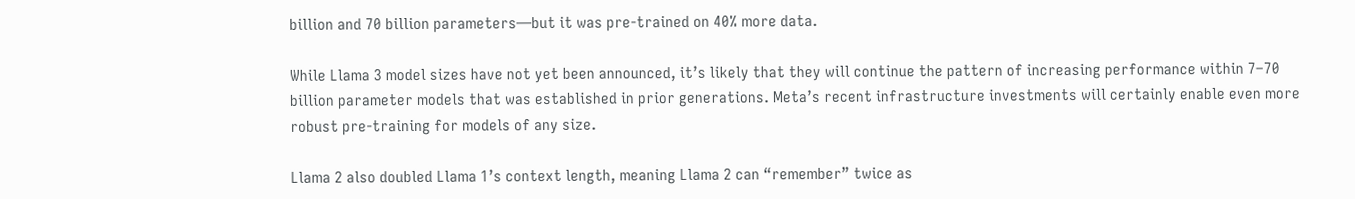billion and 70 billion parameters—but it was pre-trained on 40% more data.

While Llama 3 model sizes have not yet been announced, it’s likely that they will continue the pattern of increasing performance within 7–70 billion parameter models that was established in prior generations. Meta’s recent infrastructure investments will certainly enable even more robust pre-training for models of any size.

Llama 2 also doubled Llama 1’s context length, meaning Llama 2 can “remember” twice as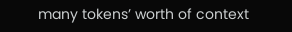many tokens’ worth of context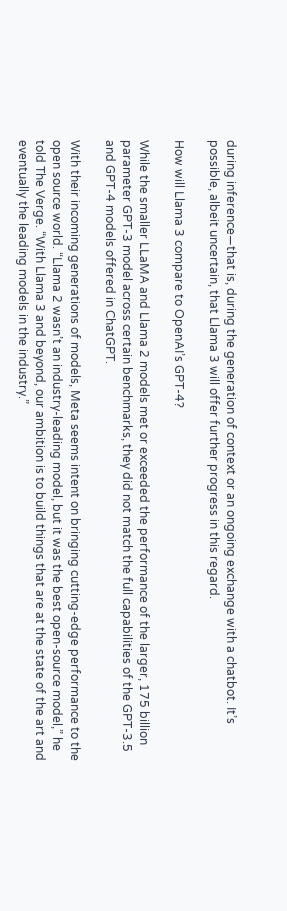during inference—that is, during the generation of context or an ongoing exchange with a chatbot. It’s possible, albeit uncertain, that Llama 3 will offer further progress in this regard.

How will Llama 3 compare to OpenAI’s GPT-4?

While the smaller LLaMA and Llama 2 models met or exceeded the performance of the larger, 175 billion parameter GPT-3 model across certain benchmarks, they did not match the full capabilities of the GPT-3.5 and GPT-4 models offered in ChatGPT.

With their incoming generations of models, Meta seems intent on bringing cutting-edge performance to the open source world. “Llama 2 wasn’t an industry-leading model, but it was the best open-source model,” he told The Verge. “With Llama 3 and beyond, our ambition is to build things that are at the state of the art and eventually the leading models in the industry.”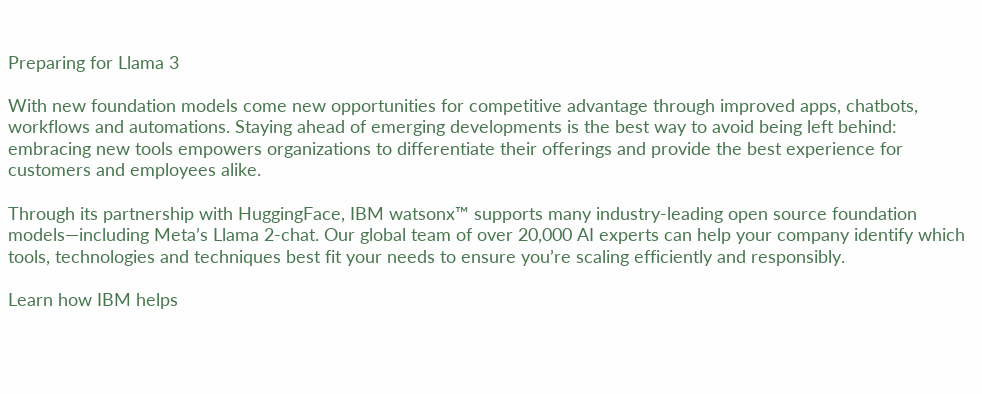Preparing for Llama 3

With new foundation models come new opportunities for competitive advantage through improved apps, chatbots, workflows and automations. Staying ahead of emerging developments is the best way to avoid being left behind: embracing new tools empowers organizations to differentiate their offerings and provide the best experience for customers and employees alike.

Through its partnership with HuggingFace, IBM watsonx™ supports many industry-leading open source foundation models—including Meta’s Llama 2-chat. Our global team of over 20,000 AI experts can help your company identify which tools, technologies and techniques best fit your needs to ensure you’re scaling efficiently and responsibly.

Learn how IBM helps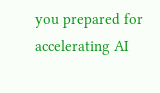you prepared for accelerating AI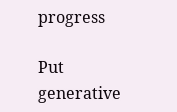progress

Put generative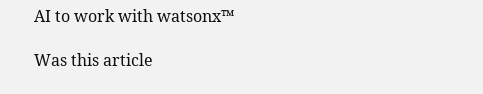AI to work with watsonx™

Was this article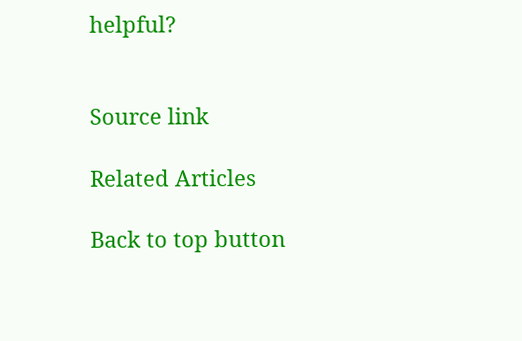helpful?


Source link

Related Articles

Back to top button